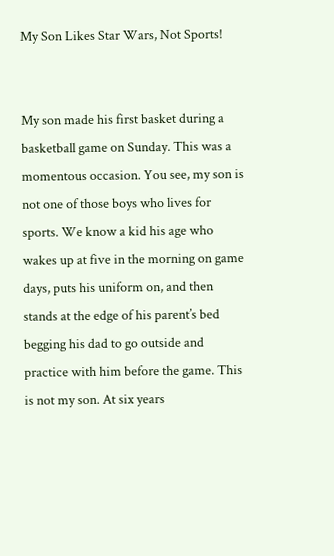My Son Likes Star Wars, Not Sports!


My son made his first basket during a basketball game on Sunday. This was a momentous occasion. You see, my son is not one of those boys who lives for sports. We know a kid his age who wakes up at five in the morning on game days, puts his uniform on, and then stands at the edge of his parent’s bed begging his dad to go outside and practice with him before the game. This is not my son. At six years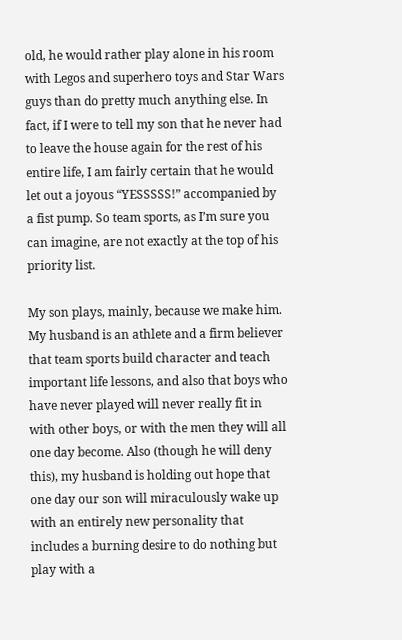old, he would rather play alone in his room with Legos and superhero toys and Star Wars guys than do pretty much anything else. In fact, if I were to tell my son that he never had to leave the house again for the rest of his entire life, I am fairly certain that he would let out a joyous “YESSSSS!” accompanied by a fist pump. So team sports, as I’m sure you can imagine, are not exactly at the top of his priority list.

My son plays, mainly, because we make him. My husband is an athlete and a firm believer that team sports build character and teach important life lessons, and also that boys who have never played will never really fit in with other boys, or with the men they will all one day become. Also (though he will deny this), my husband is holding out hope that one day our son will miraculously wake up with an entirely new personality that includes a burning desire to do nothing but play with a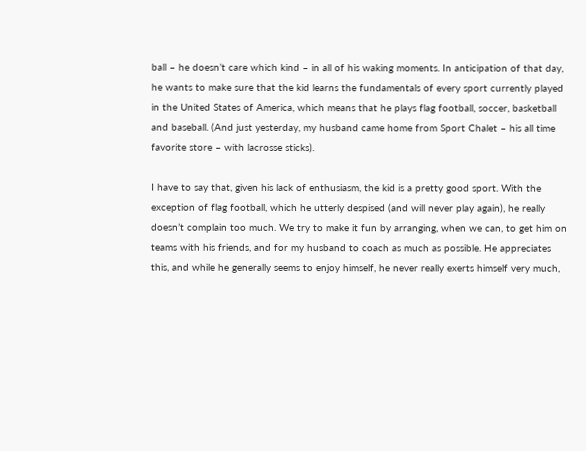ball – he doesn’t care which kind – in all of his waking moments. In anticipation of that day, he wants to make sure that the kid learns the fundamentals of every sport currently played in the United States of America, which means that he plays flag football, soccer, basketball and baseball. (And just yesterday, my husband came home from Sport Chalet – his all time favorite store – with lacrosse sticks).

I have to say that, given his lack of enthusiasm, the kid is a pretty good sport. With the exception of flag football, which he utterly despised (and will never play again), he really doesn’t complain too much. We try to make it fun by arranging, when we can, to get him on teams with his friends, and for my husband to coach as much as possible. He appreciates this, and while he generally seems to enjoy himself, he never really exerts himself very much,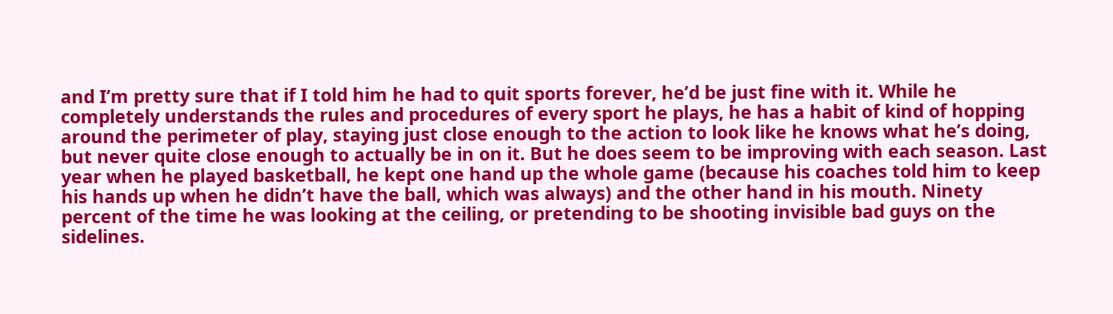and I’m pretty sure that if I told him he had to quit sports forever, he’d be just fine with it. While he completely understands the rules and procedures of every sport he plays, he has a habit of kind of hopping around the perimeter of play, staying just close enough to the action to look like he knows what he’s doing, but never quite close enough to actually be in on it. But he does seem to be improving with each season. Last year when he played basketball, he kept one hand up the whole game (because his coaches told him to keep his hands up when he didn’t have the ball, which was always) and the other hand in his mouth. Ninety percent of the time he was looking at the ceiling, or pretending to be shooting invisible bad guys on the sidelines.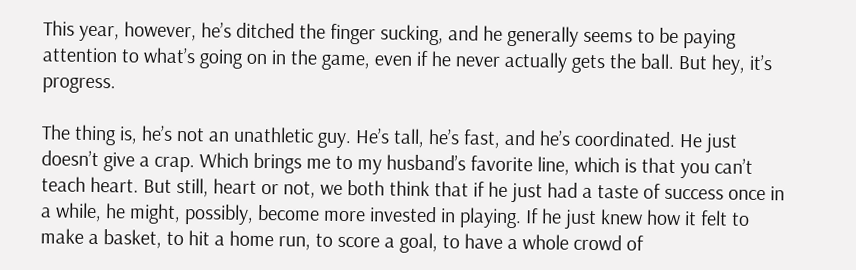This year, however, he’s ditched the finger sucking, and he generally seems to be paying attention to what’s going on in the game, even if he never actually gets the ball. But hey, it’s progress.

The thing is, he’s not an unathletic guy. He’s tall, he’s fast, and he’s coordinated. He just doesn’t give a crap. Which brings me to my husband’s favorite line, which is that you can’t teach heart. But still, heart or not, we both think that if he just had a taste of success once in a while, he might, possibly, become more invested in playing. If he just knew how it felt to make a basket, to hit a home run, to score a goal, to have a whole crowd of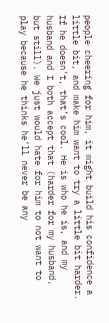people cheering for him, it might build his confidence a little bit, and make him want to try a little bit harder. If he doesn’t, that’s cool. He is who he is, and my husband and I both accept that (harder for my husband, but still). We just would hate for him to not want to play because he thinks he’ll never be any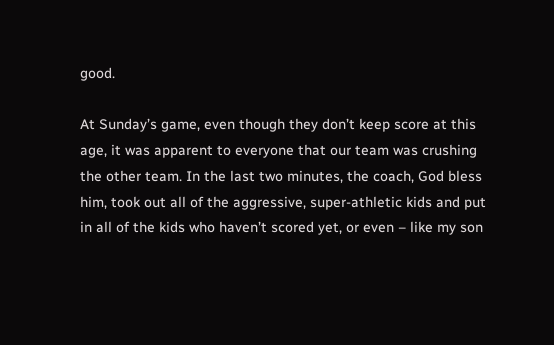good.

At Sunday’s game, even though they don’t keep score at this age, it was apparent to everyone that our team was crushing the other team. In the last two minutes, the coach, God bless him, took out all of the aggressive, super-athletic kids and put in all of the kids who haven’t scored yet, or even – like my son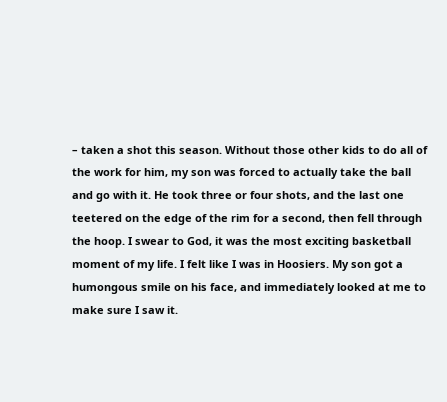– taken a shot this season. Without those other kids to do all of the work for him, my son was forced to actually take the ball and go with it. He took three or four shots, and the last one teetered on the edge of the rim for a second, then fell through the hoop. I swear to God, it was the most exciting basketball moment of my life. I felt like I was in Hoosiers. My son got a humongous smile on his face, and immediately looked at me to make sure I saw it.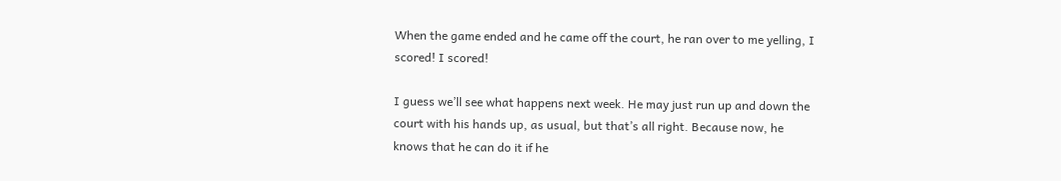When the game ended and he came off the court, he ran over to me yelling, I scored! I scored!

I guess we’ll see what happens next week. He may just run up and down the court with his hands up, as usual, but that’s all right. Because now, he knows that he can do it if he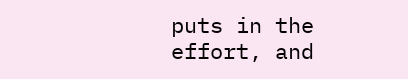puts in the effort, and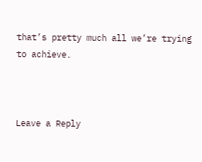that’s pretty much all we’re trying to achieve.



Leave a Reply